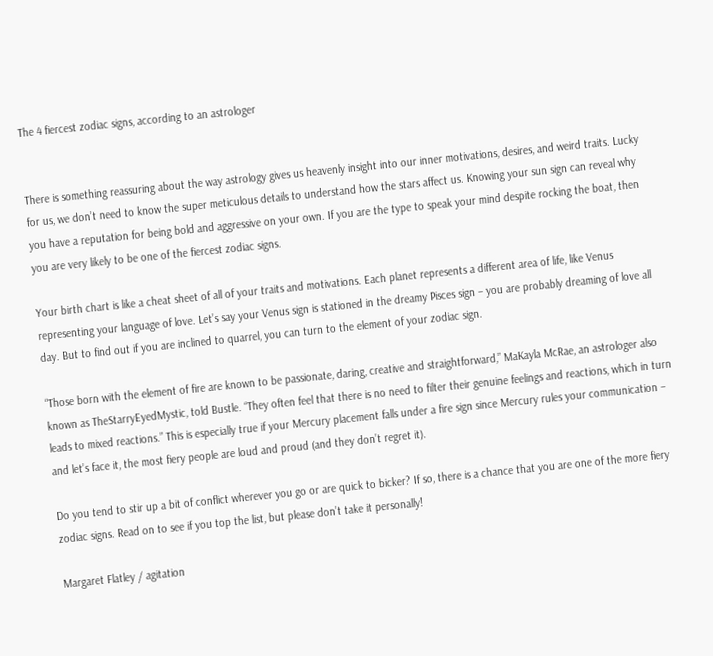The 4 fiercest zodiac signs, according to an astrologer


There is something reassuring about the way astrology gives us heavenly insight into our inner motivations, desires, and weird traits. Lucky for us, we don’t need to know the super meticulous details to understand how the stars affect us. Knowing your sun sign can reveal why you have a reputation for being bold and aggressive on your own. If you are the type to speak your mind despite rocking the boat, then you are very likely to be one of the fiercest zodiac signs.

Your birth chart is like a cheat sheet of all of your traits and motivations. Each planet represents a different area of life, like Venus representing your language of love. Let’s say your Venus sign is stationed in the dreamy Pisces sign – you are probably dreaming of love all day. But to find out if you are inclined to quarrel, you can turn to the element of your zodiac sign.

“Those born with the element of fire are known to be passionate, daring, creative and straightforward,” MaKayla McRae, an astrologer also known as TheStarryEyedMystic, told Bustle. “They often feel that there is no need to filter their genuine feelings and reactions, which in turn leads to mixed reactions.” This is especially true if your Mercury placement falls under a fire sign since Mercury rules your communication – and let’s face it, the most fiery people are loud and proud (and they don’t regret it).

Do you tend to stir up a bit of conflict wherever you go or are quick to bicker? If so, there is a chance that you are one of the more fiery zodiac signs. Read on to see if you top the list, but please don’t take it personally!

Margaret Flatley / agitation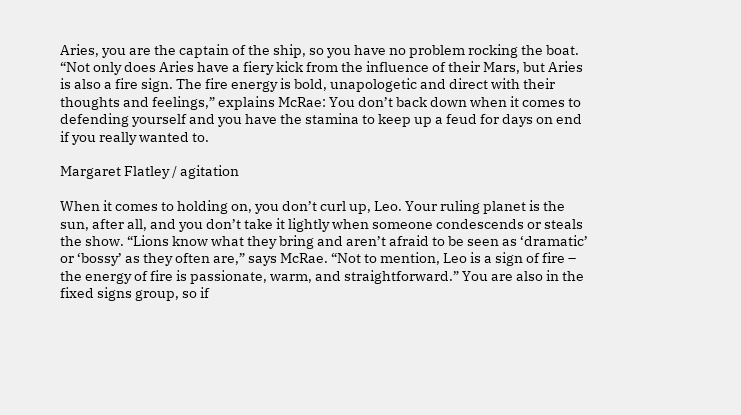Aries, you are the captain of the ship, so you have no problem rocking the boat. “Not only does Aries have a fiery kick from the influence of their Mars, but Aries is also a fire sign. The fire energy is bold, unapologetic and direct with their thoughts and feelings,” explains McRae: You don’t back down when it comes to defending yourself and you have the stamina to keep up a feud for days on end if you really wanted to.

Margaret Flatley / agitation

When it comes to holding on, you don’t curl up, Leo. Your ruling planet is the sun, after all, and you don’t take it lightly when someone condescends or steals the show. “Lions know what they bring and aren’t afraid to be seen as ‘dramatic’ or ‘bossy’ as they often are,” says McRae. “Not to mention, Leo is a sign of fire – the energy of fire is passionate, warm, and straightforward.” You are also in the fixed signs group, so if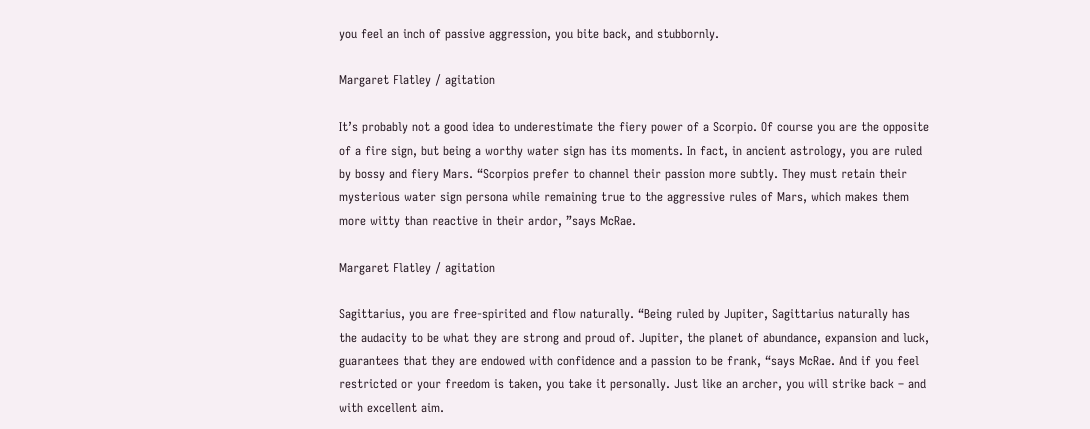you feel an inch of passive aggression, you bite back, and stubbornly.

Margaret Flatley / agitation

It’s probably not a good idea to underestimate the fiery power of a Scorpio. Of course you are the opposite of a fire sign, but being a worthy water sign has its moments. In fact, in ancient astrology, you are ruled by bossy and fiery Mars. “Scorpios prefer to channel their passion more subtly. They must retain their mysterious water sign persona while remaining true to the aggressive rules of Mars, which makes them more witty than reactive in their ardor, ”says McRae.

Margaret Flatley / agitation

Sagittarius, you are free-spirited and flow naturally. “Being ruled by Jupiter, Sagittarius naturally has the audacity to be what they are strong and proud of. Jupiter, the planet of abundance, expansion and luck, guarantees that they are endowed with confidence and a passion to be frank, “says McRae. And if you feel restricted or your freedom is taken, you take it personally. Just like an archer, you will strike back – and with excellent aim.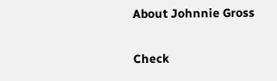About Johnnie Gross

Check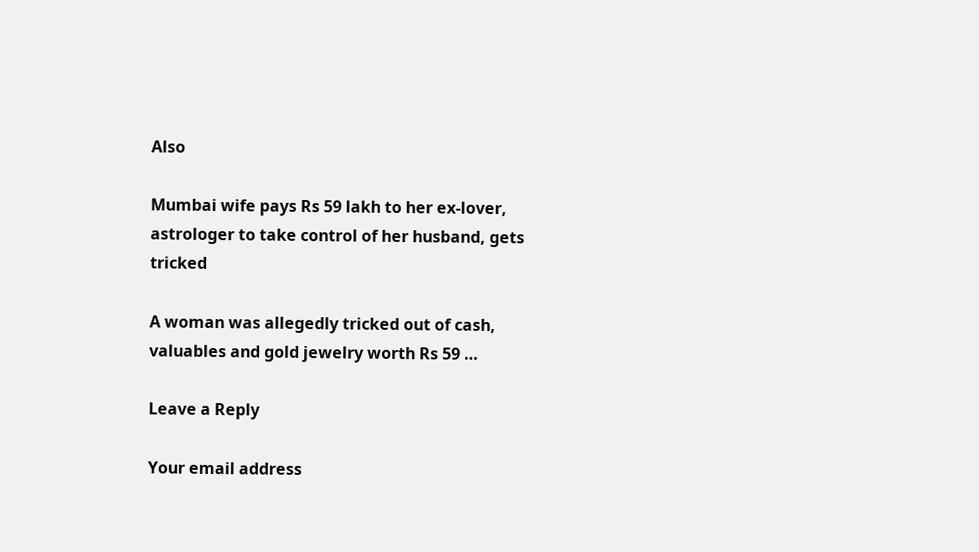Also

Mumbai wife pays Rs 59 lakh to her ex-lover, astrologer to take control of her husband, gets tricked

A woman was allegedly tricked out of cash, valuables and gold jewelry worth Rs 59 …

Leave a Reply

Your email address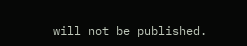will not be published.